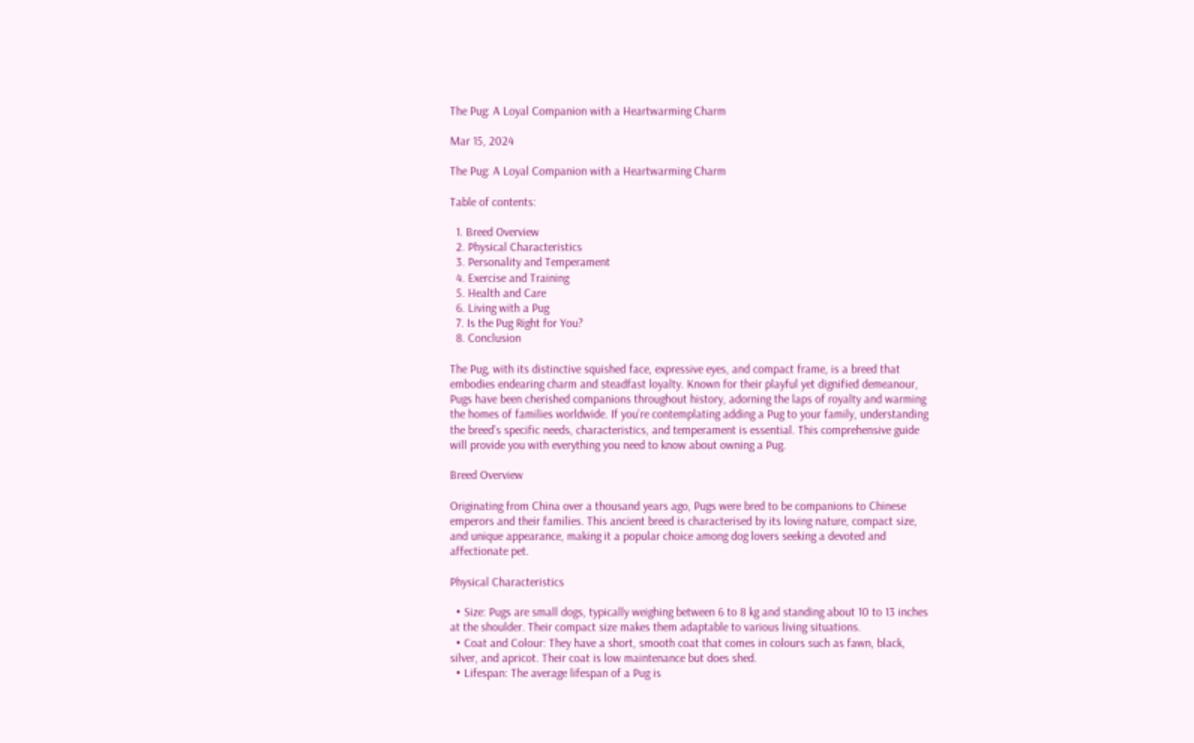The Pug: A Loyal Companion with a Heartwarming Charm

Mar 15, 2024

The Pug: A Loyal Companion with a Heartwarming Charm

Table of contents:

  1. Breed Overview
  2. Physical Characteristics
  3. Personality and Temperament
  4. Exercise and Training
  5. Health and Care
  6. Living with a Pug
  7. Is the Pug Right for You?
  8. Conclusion

The Pug, with its distinctive squished face, expressive eyes, and compact frame, is a breed that embodies endearing charm and steadfast loyalty. Known for their playful yet dignified demeanour, Pugs have been cherished companions throughout history, adorning the laps of royalty and warming the homes of families worldwide. If you’re contemplating adding a Pug to your family, understanding the breed’s specific needs, characteristics, and temperament is essential. This comprehensive guide will provide you with everything you need to know about owning a Pug.

Breed Overview

Originating from China over a thousand years ago, Pugs were bred to be companions to Chinese emperors and their families. This ancient breed is characterised by its loving nature, compact size, and unique appearance, making it a popular choice among dog lovers seeking a devoted and affectionate pet.

Physical Characteristics

  • Size: Pugs are small dogs, typically weighing between 6 to 8 kg and standing about 10 to 13 inches at the shoulder. Their compact size makes them adaptable to various living situations.
  • Coat and Colour: They have a short, smooth coat that comes in colours such as fawn, black, silver, and apricot. Their coat is low maintenance but does shed.
  • Lifespan: The average lifespan of a Pug is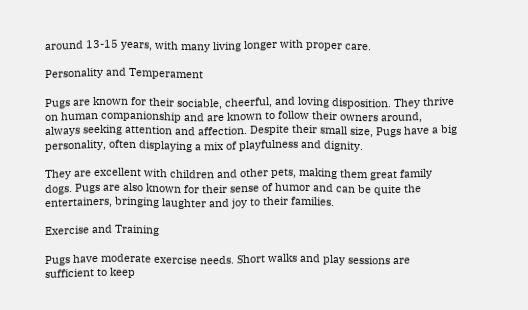around 13-15 years, with many living longer with proper care.

Personality and Temperament

Pugs are known for their sociable, cheerful, and loving disposition. They thrive on human companionship and are known to follow their owners around, always seeking attention and affection. Despite their small size, Pugs have a big personality, often displaying a mix of playfulness and dignity.

They are excellent with children and other pets, making them great family dogs. Pugs are also known for their sense of humor and can be quite the entertainers, bringing laughter and joy to their families.

Exercise and Training

Pugs have moderate exercise needs. Short walks and play sessions are sufficient to keep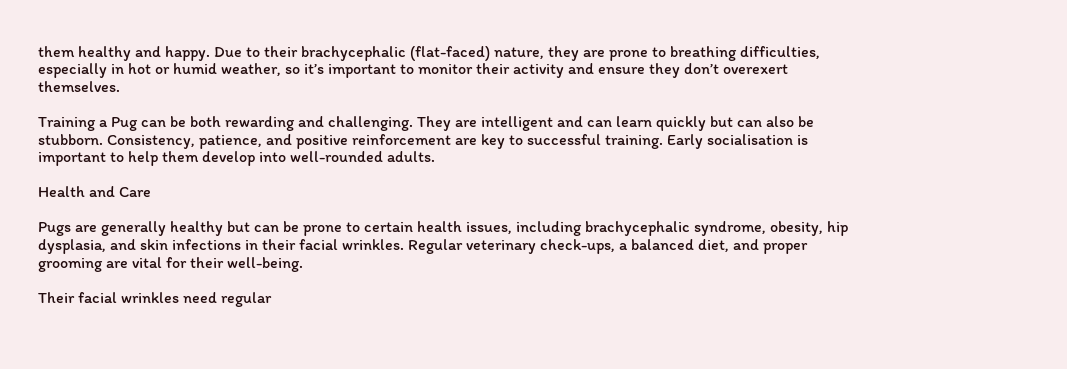them healthy and happy. Due to their brachycephalic (flat-faced) nature, they are prone to breathing difficulties, especially in hot or humid weather, so it’s important to monitor their activity and ensure they don’t overexert themselves.

Training a Pug can be both rewarding and challenging. They are intelligent and can learn quickly but can also be stubborn. Consistency, patience, and positive reinforcement are key to successful training. Early socialisation is important to help them develop into well-rounded adults.

Health and Care

Pugs are generally healthy but can be prone to certain health issues, including brachycephalic syndrome, obesity, hip dysplasia, and skin infections in their facial wrinkles. Regular veterinary check-ups, a balanced diet, and proper grooming are vital for their well-being.

Their facial wrinkles need regular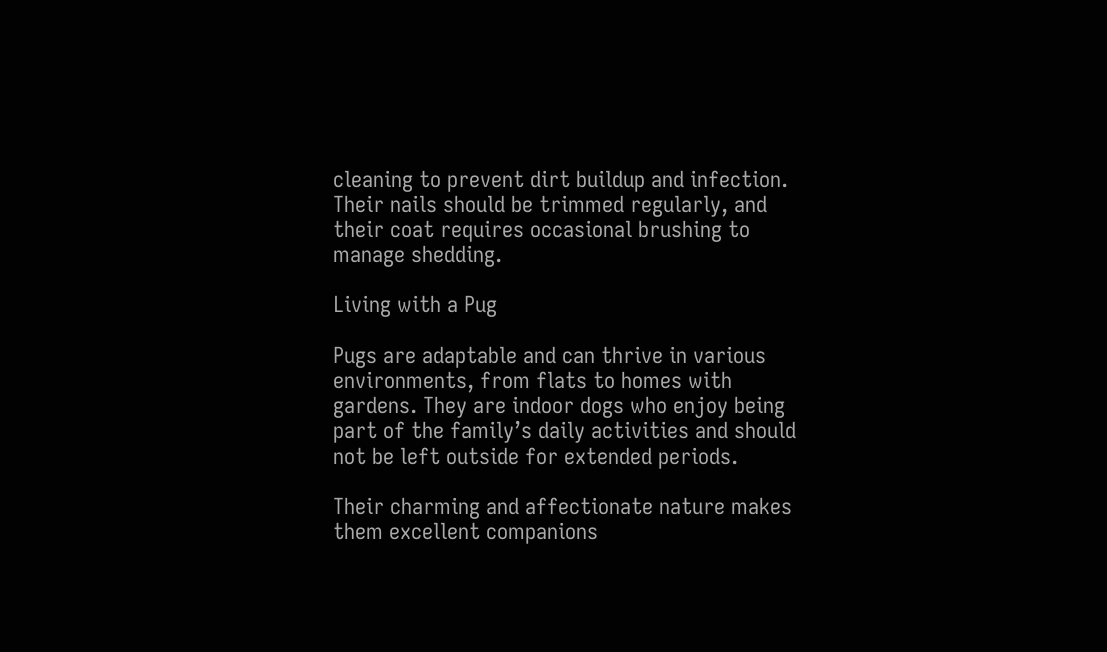cleaning to prevent dirt buildup and infection. Their nails should be trimmed regularly, and their coat requires occasional brushing to manage shedding.

Living with a Pug

Pugs are adaptable and can thrive in various environments, from flats to homes with gardens. They are indoor dogs who enjoy being part of the family’s daily activities and should not be left outside for extended periods.

Their charming and affectionate nature makes them excellent companions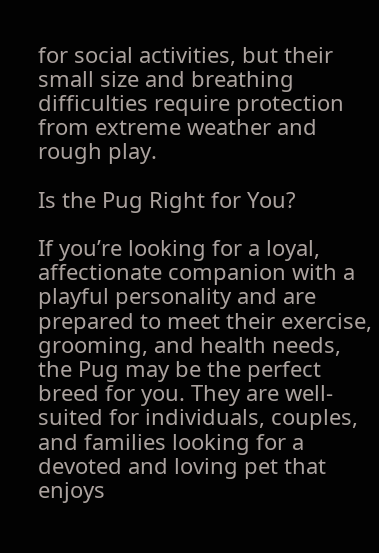for social activities, but their small size and breathing difficulties require protection from extreme weather and rough play.

Is the Pug Right for You?

If you’re looking for a loyal, affectionate companion with a playful personality and are prepared to meet their exercise, grooming, and health needs, the Pug may be the perfect breed for you. They are well-suited for individuals, couples, and families looking for a devoted and loving pet that enjoys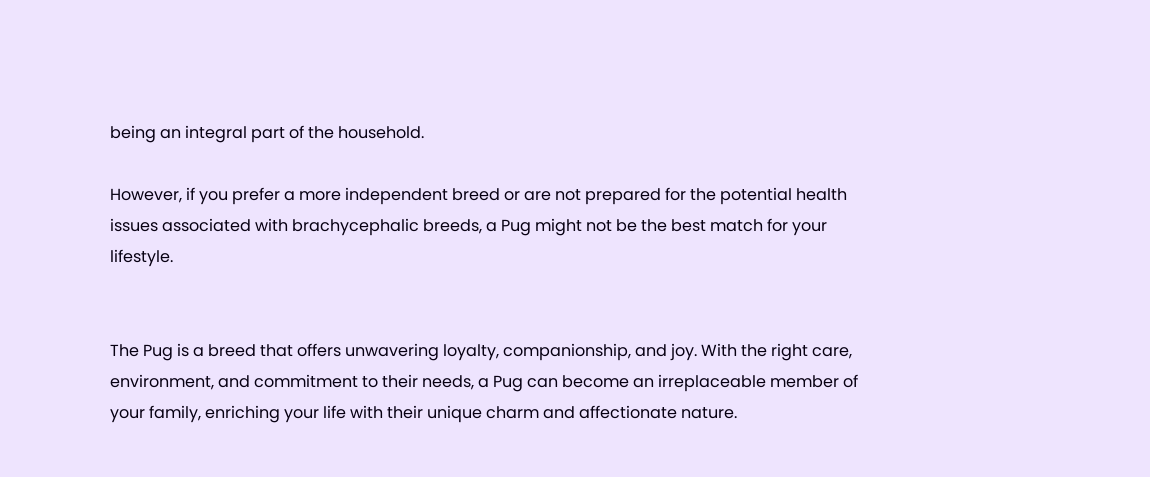being an integral part of the household.

However, if you prefer a more independent breed or are not prepared for the potential health issues associated with brachycephalic breeds, a Pug might not be the best match for your lifestyle.


The Pug is a breed that offers unwavering loyalty, companionship, and joy. With the right care, environment, and commitment to their needs, a Pug can become an irreplaceable member of your family, enriching your life with their unique charm and affectionate nature.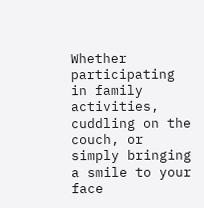Whether participating in family activities, cuddling on the couch, or simply bringing a smile to your face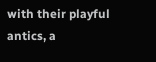with their playful antics, a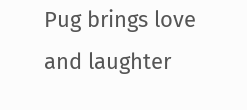Pug brings love and laughter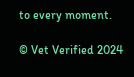to every moment.

© Vet Verified 2024